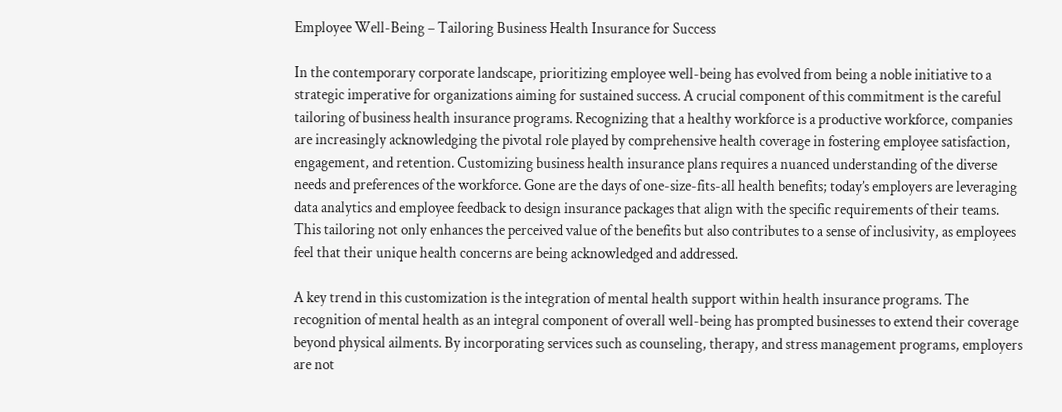Employee Well-Being – Tailoring Business Health Insurance for Success

In the contemporary corporate landscape, prioritizing employee well-being has evolved from being a noble initiative to a strategic imperative for organizations aiming for sustained success. A crucial component of this commitment is the careful tailoring of business health insurance programs. Recognizing that a healthy workforce is a productive workforce, companies are increasingly acknowledging the pivotal role played by comprehensive health coverage in fostering employee satisfaction, engagement, and retention. Customizing business health insurance plans requires a nuanced understanding of the diverse needs and preferences of the workforce. Gone are the days of one-size-fits-all health benefits; today’s employers are leveraging data analytics and employee feedback to design insurance packages that align with the specific requirements of their teams. This tailoring not only enhances the perceived value of the benefits but also contributes to a sense of inclusivity, as employees feel that their unique health concerns are being acknowledged and addressed.

A key trend in this customization is the integration of mental health support within health insurance programs. The recognition of mental health as an integral component of overall well-being has prompted businesses to extend their coverage beyond physical ailments. By incorporating services such as counseling, therapy, and stress management programs, employers are not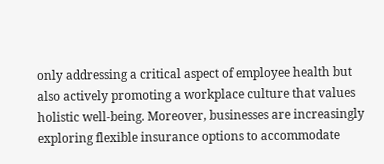only addressing a critical aspect of employee health but also actively promoting a workplace culture that values holistic well-being. Moreover, businesses are increasingly exploring flexible insurance options to accommodate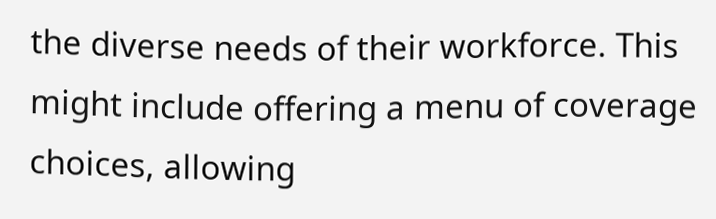the diverse needs of their workforce. This might include offering a menu of coverage choices, allowing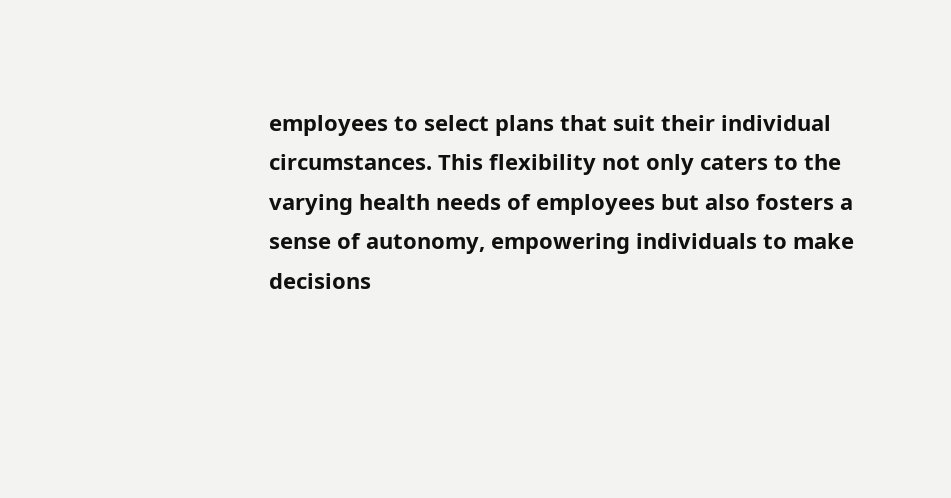employees to select plans that suit their individual circumstances. This flexibility not only caters to the varying health needs of employees but also fosters a sense of autonomy, empowering individuals to make decisions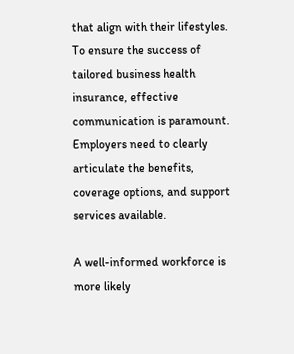that align with their lifestyles. To ensure the success of tailored business health insurance, effective communication is paramount. Employers need to clearly articulate the benefits, coverage options, and support services available.

A well-informed workforce is more likely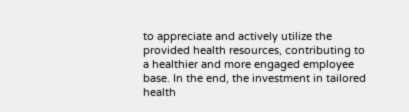to appreciate and actively utilize the provided health resources, contributing to a healthier and more engaged employee base. In the end, the investment in tailored health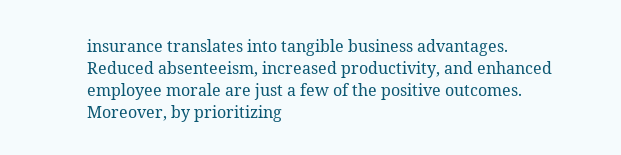insurance translates into tangible business advantages. Reduced absenteeism, increased productivity, and enhanced employee morale are just a few of the positive outcomes. Moreover, by prioritizing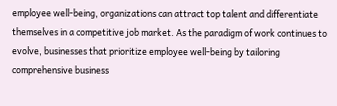employee well-being, organizations can attract top talent and differentiate themselves in a competitive job market. As the paradigm of work continues to evolve, businesses that prioritize employee well-being by tailoring comprehensive business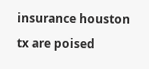insurance houston tx are poised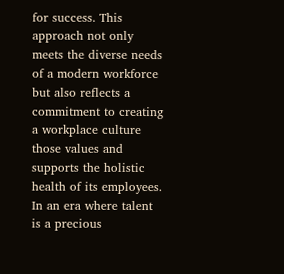for success. This approach not only meets the diverse needs of a modern workforce but also reflects a commitment to creating a workplace culture those values and supports the holistic health of its employees. In an era where talent is a precious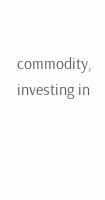commodity, investing in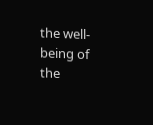the well-being of the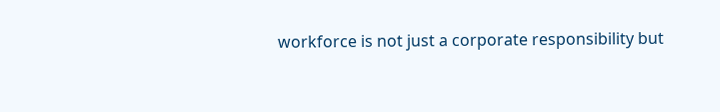workforce is not just a corporate responsibility but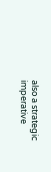also a strategic imperative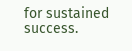for sustained success.